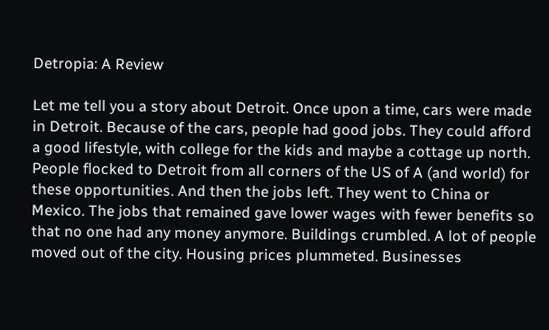Detropia: A Review

Let me tell you a story about Detroit. Once upon a time, cars were made in Detroit. Because of the cars, people had good jobs. They could afford a good lifestyle, with college for the kids and maybe a cottage up north. People flocked to Detroit from all corners of the US of A (and world) for these opportunities. And then the jobs left. They went to China or Mexico. The jobs that remained gave lower wages with fewer benefits so that no one had any money anymore. Buildings crumbled. A lot of people moved out of the city. Housing prices plummeted. Businesses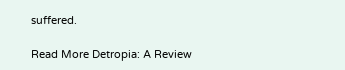suffered.

Read More Detropia: A Review